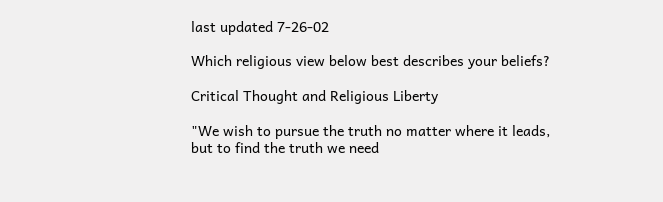last updated 7-26-02

Which religious view below best describes your beliefs?

Critical Thought and Religious Liberty

"We wish to pursue the truth no matter where it leads, but to find the truth we need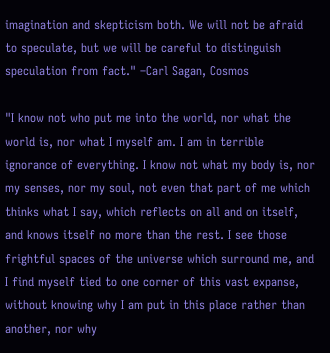imagination and skepticism both. We will not be afraid to speculate, but we will be careful to distinguish speculation from fact." –Carl Sagan, Cosmos

"I know not who put me into the world, nor what the world is, nor what I myself am. I am in terrible ignorance of everything. I know not what my body is, nor my senses, nor my soul, not even that part of me which thinks what I say, which reflects on all and on itself, and knows itself no more than the rest. I see those frightful spaces of the universe which surround me, and I find myself tied to one corner of this vast expanse, without knowing why I am put in this place rather than another, nor why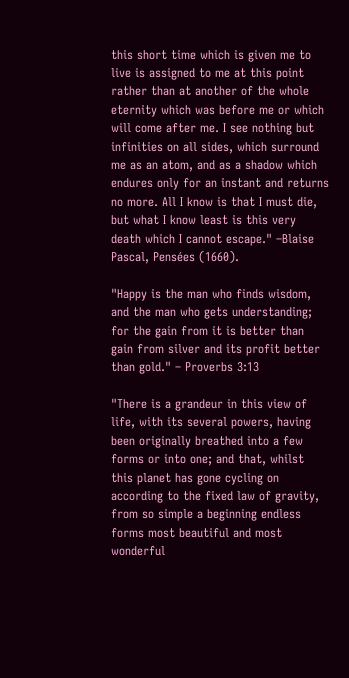this short time which is given me to live is assigned to me at this point rather than at another of the whole eternity which was before me or which will come after me. I see nothing but infinities on all sides, which surround me as an atom, and as a shadow which endures only for an instant and returns no more. All I know is that I must die, but what I know least is this very death which I cannot escape." –Blaise Pascal, Pensées (1660).

"Happy is the man who finds wisdom, and the man who gets understanding; for the gain from it is better than gain from silver and its profit better than gold." – Proverbs 3:13

"There is a grandeur in this view of life, with its several powers, having been originally breathed into a few forms or into one; and that, whilst this planet has gone cycling on according to the fixed law of gravity, from so simple a beginning endless forms most beautiful and most wonderful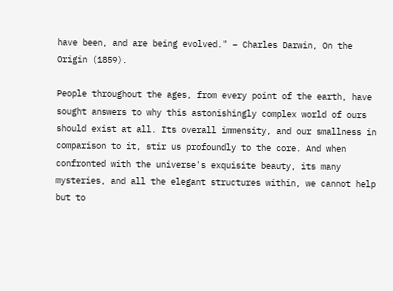have been, and are being evolved." – Charles Darwin, On the Origin (1859).

People throughout the ages, from every point of the earth, have sought answers to why this astonishingly complex world of ours should exist at all. Its overall immensity, and our smallness in comparison to it, stir us profoundly to the core. And when confronted with the universe's exquisite beauty, its many mysteries, and all the elegant structures within, we cannot help but to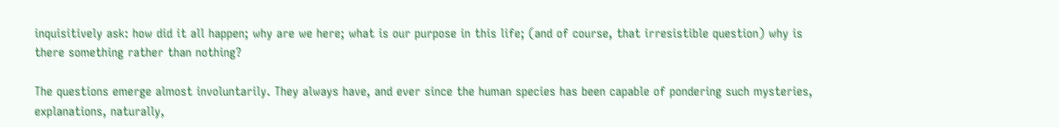inquisitively ask: how did it all happen; why are we here; what is our purpose in this life; (and of course, that irresistible question) why is there something rather than nothing?

The questions emerge almost involuntarily. They always have, and ever since the human species has been capable of pondering such mysteries, explanations, naturally,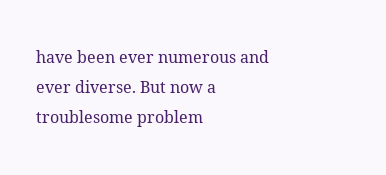have been ever numerous and ever diverse. But now a troublesome problem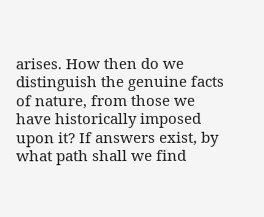arises. How then do we distinguish the genuine facts of nature, from those we have historically imposed upon it? If answers exist, by what path shall we find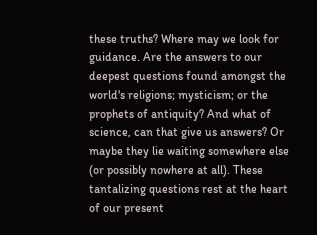these truths? Where may we look for guidance. Are the answers to our deepest questions found amongst the world's religions; mysticism; or the prophets of antiquity? And what of science, can that give us answers? Or maybe they lie waiting somewhere else (or possibly nowhere at all). These tantalizing questions rest at the heart of our present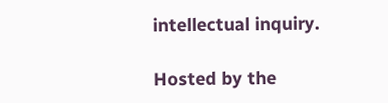intellectual inquiry.

Hosted by the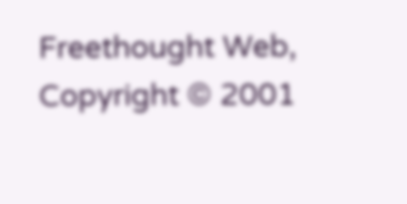Freethought Web, Copyright © 2001